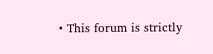• This forum is strictly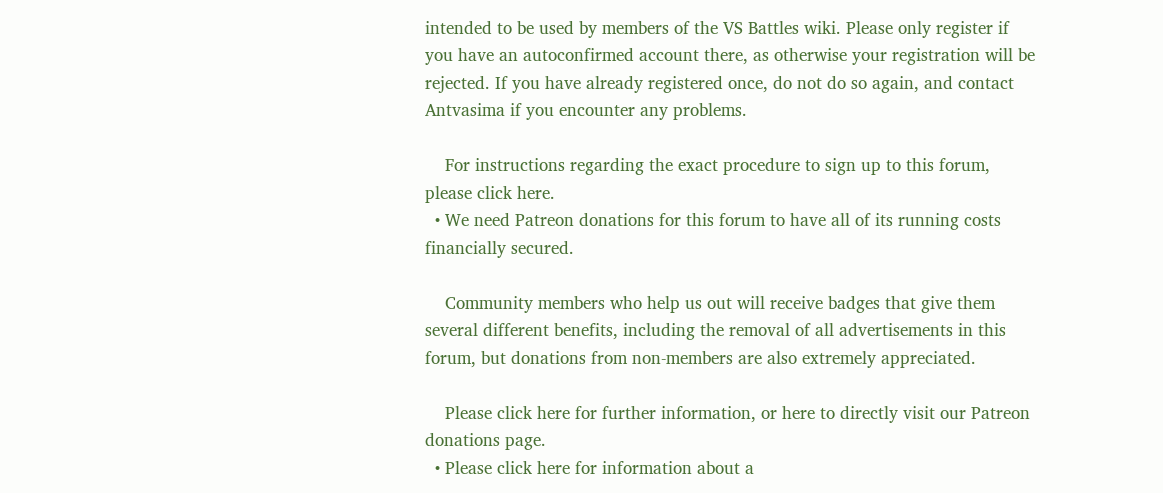intended to be used by members of the VS Battles wiki. Please only register if you have an autoconfirmed account there, as otherwise your registration will be rejected. If you have already registered once, do not do so again, and contact Antvasima if you encounter any problems.

    For instructions regarding the exact procedure to sign up to this forum, please click here.
  • We need Patreon donations for this forum to have all of its running costs financially secured.

    Community members who help us out will receive badges that give them several different benefits, including the removal of all advertisements in this forum, but donations from non-members are also extremely appreciated.

    Please click here for further information, or here to directly visit our Patreon donations page.
  • Please click here for information about a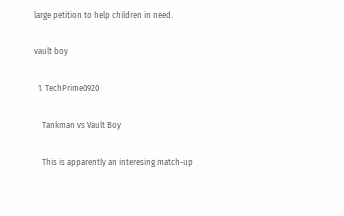large petition to help children in need.

vault boy

  1. TechPrime0920

    Tankman vs Vault Boy

    This is apparently an interesing match-up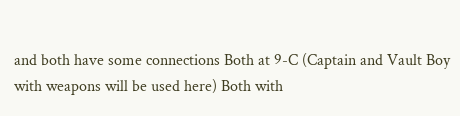and both have some connections Both at 9-C (Captain and Vault Boy with weapons will be used here) Both with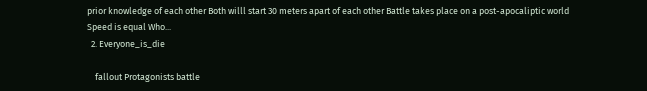prior knowledge of each other Both willl start 30 meters apart of each other Battle takes place on a post-apocaliptic world Speed is equal Who...
  2. Everyone_is_die

    fallout Protagonists battle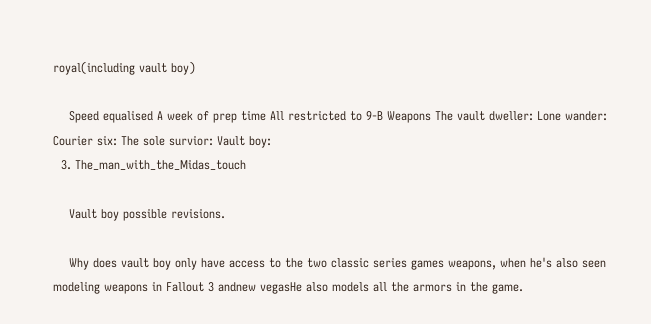royal(including vault boy)

    Speed equalised A week of prep time All restricted to 9-B Weapons The vault dweller: Lone wander: Courier six: The sole survior: Vault boy:
  3. The_man_with_the_Midas_touch

    Vault boy possible revisions.

    Why does vault boy only have access to the two classic series games weapons, when he's also seen modeling weapons in Fallout 3 andnew vegasHe also models all the armors in the game.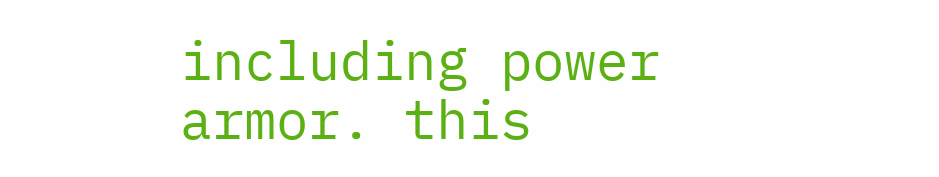including power armor. this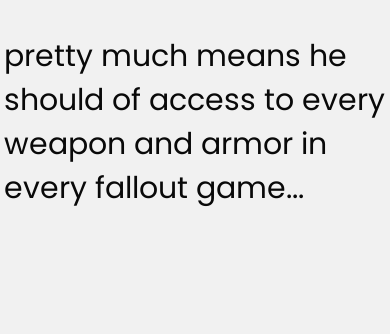pretty much means he should of access to every weapon and armor in every fallout game...